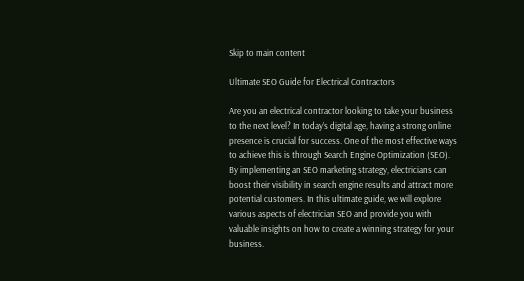Skip to main content

Ultimate SEO Guide for Electrical Contractors

Are you an electrical contractor looking to take your business to the next level? In today’s digital age, having a strong online presence is crucial for success. One of the most effective ways to achieve this is through Search Engine Optimization (SEO). By implementing an SEO marketing strategy, electricians can boost their visibility in search engine results and attract more potential customers. In this ultimate guide, we will explore various aspects of electrician SEO and provide you with valuable insights on how to create a winning strategy for your business.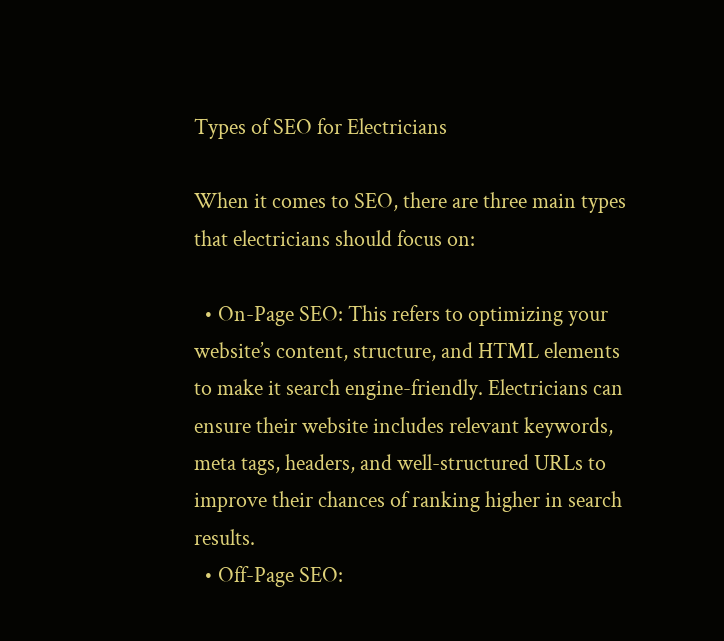Types of SEO for Electricians

When it comes to SEO, there are three main types that electricians should focus on:

  • On-Page SEO: This refers to optimizing your website’s content, structure, and HTML elements to make it search engine-friendly. Electricians can ensure their website includes relevant keywords, meta tags, headers, and well-structured URLs to improve their chances of ranking higher in search results.
  • Off-Page SEO: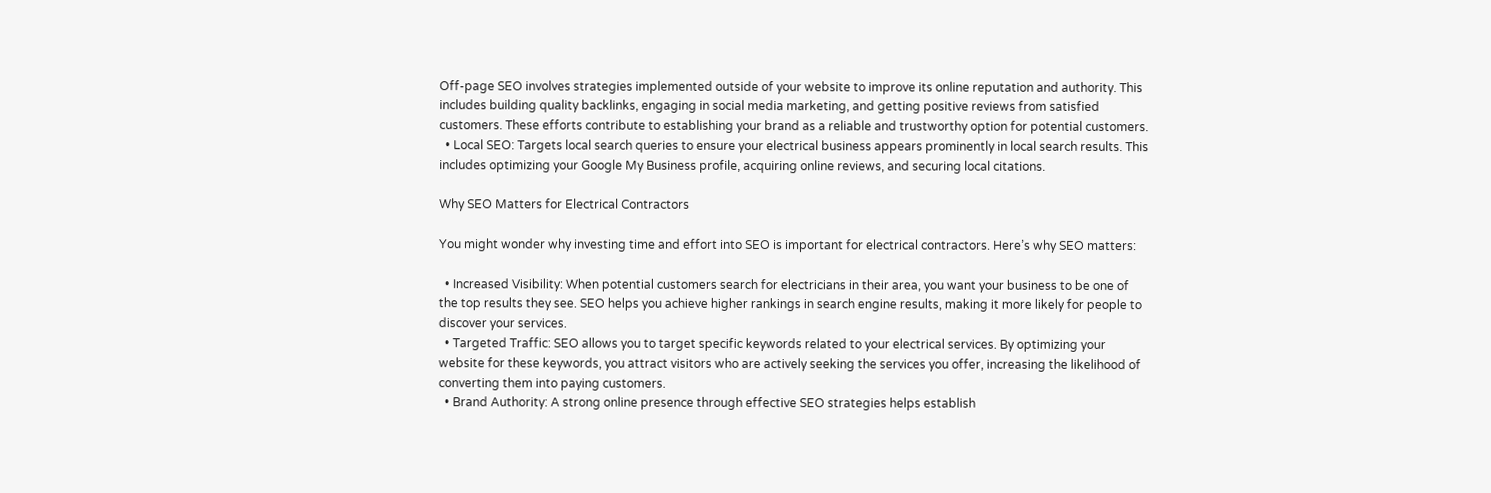Off-page SEO involves strategies implemented outside of your website to improve its online reputation and authority. This includes building quality backlinks, engaging in social media marketing, and getting positive reviews from satisfied customers. These efforts contribute to establishing your brand as a reliable and trustworthy option for potential customers.
  • Local SEO: Targets local search queries to ensure your electrical business appears prominently in local search results. This includes optimizing your Google My Business profile, acquiring online reviews, and securing local citations.

Why SEO Matters for Electrical Contractors

You might wonder why investing time and effort into SEO is important for electrical contractors. Here’s why SEO matters:

  • Increased Visibility: When potential customers search for electricians in their area, you want your business to be one of the top results they see. SEO helps you achieve higher rankings in search engine results, making it more likely for people to discover your services.
  • Targeted Traffic: SEO allows you to target specific keywords related to your electrical services. By optimizing your website for these keywords, you attract visitors who are actively seeking the services you offer, increasing the likelihood of converting them into paying customers.
  • Brand Authority: A strong online presence through effective SEO strategies helps establish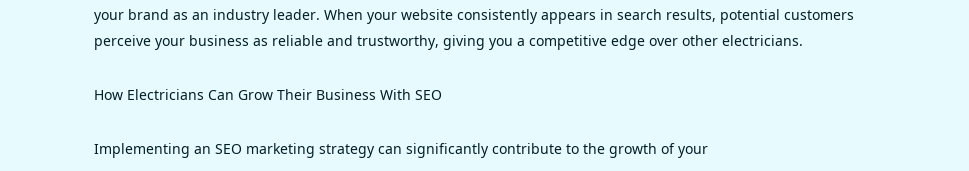your brand as an industry leader. When your website consistently appears in search results, potential customers perceive your business as reliable and trustworthy, giving you a competitive edge over other electricians.

How Electricians Can Grow Their Business With SEO

Implementing an SEO marketing strategy can significantly contribute to the growth of your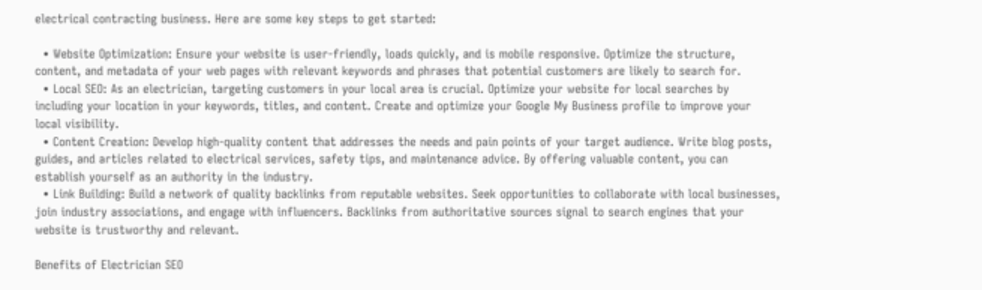electrical contracting business. Here are some key steps to get started:

  • Website Optimization: Ensure your website is user-friendly, loads quickly, and is mobile responsive. Optimize the structure, content, and metadata of your web pages with relevant keywords and phrases that potential customers are likely to search for.
  • Local SEO: As an electrician, targeting customers in your local area is crucial. Optimize your website for local searches by including your location in your keywords, titles, and content. Create and optimize your Google My Business profile to improve your local visibility.
  • Content Creation: Develop high-quality content that addresses the needs and pain points of your target audience. Write blog posts, guides, and articles related to electrical services, safety tips, and maintenance advice. By offering valuable content, you can establish yourself as an authority in the industry.
  • Link Building: Build a network of quality backlinks from reputable websites. Seek opportunities to collaborate with local businesses, join industry associations, and engage with influencers. Backlinks from authoritative sources signal to search engines that your website is trustworthy and relevant.

Benefits of Electrician SEO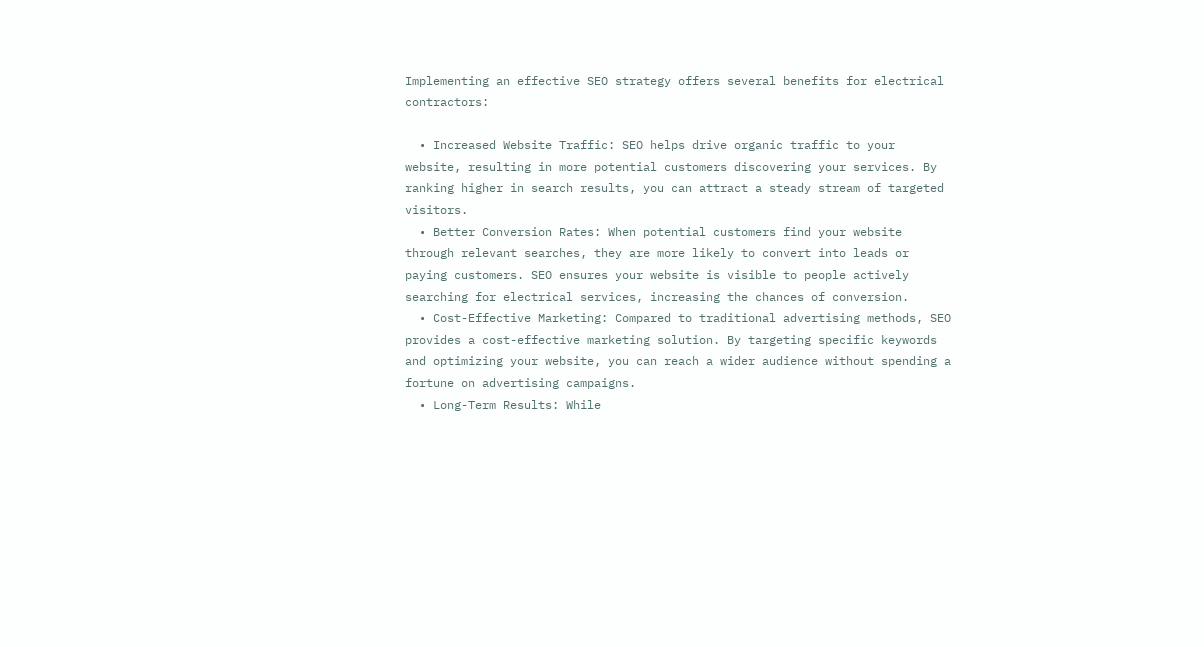Implementing an effective SEO strategy offers several benefits for electrical contractors:

  • Increased Website Traffic: SEO helps drive organic traffic to your website, resulting in more potential customers discovering your services. By ranking higher in search results, you can attract a steady stream of targeted visitors.
  • Better Conversion Rates: When potential customers find your website through relevant searches, they are more likely to convert into leads or paying customers. SEO ensures your website is visible to people actively searching for electrical services, increasing the chances of conversion.
  • Cost-Effective Marketing: Compared to traditional advertising methods, SEO provides a cost-effective marketing solution. By targeting specific keywords and optimizing your website, you can reach a wider audience without spending a fortune on advertising campaigns.
  • Long-Term Results: While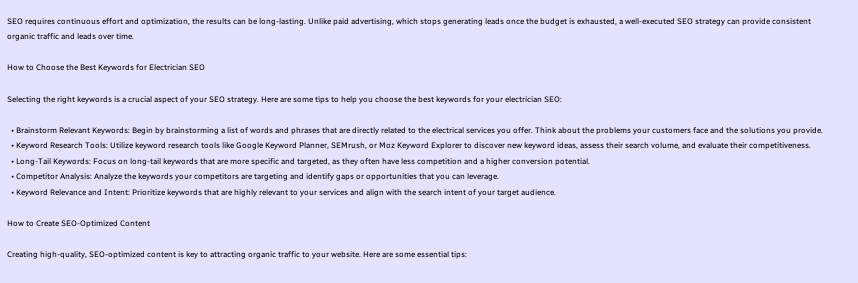SEO requires continuous effort and optimization, the results can be long-lasting. Unlike paid advertising, which stops generating leads once the budget is exhausted, a well-executed SEO strategy can provide consistent organic traffic and leads over time.

How to Choose the Best Keywords for Electrician SEO

Selecting the right keywords is a crucial aspect of your SEO strategy. Here are some tips to help you choose the best keywords for your electrician SEO:

  • Brainstorm Relevant Keywords: Begin by brainstorming a list of words and phrases that are directly related to the electrical services you offer. Think about the problems your customers face and the solutions you provide.
  • Keyword Research Tools: Utilize keyword research tools like Google Keyword Planner, SEMrush, or Moz Keyword Explorer to discover new keyword ideas, assess their search volume, and evaluate their competitiveness.
  • Long-Tail Keywords: Focus on long-tail keywords that are more specific and targeted, as they often have less competition and a higher conversion potential.
  • Competitor Analysis: Analyze the keywords your competitors are targeting and identify gaps or opportunities that you can leverage.
  • Keyword Relevance and Intent: Prioritize keywords that are highly relevant to your services and align with the search intent of your target audience.

How to Create SEO-Optimized Content

Creating high-quality, SEO-optimized content is key to attracting organic traffic to your website. Here are some essential tips: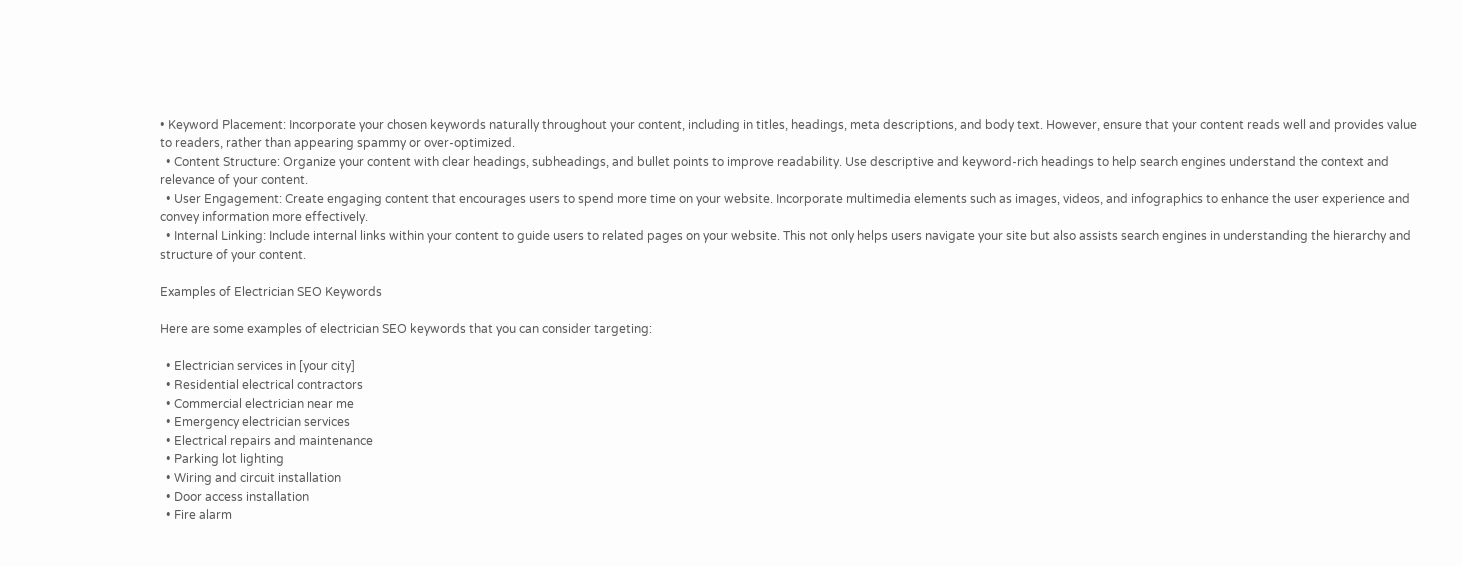• Keyword Placement: Incorporate your chosen keywords naturally throughout your content, including in titles, headings, meta descriptions, and body text. However, ensure that your content reads well and provides value to readers, rather than appearing spammy or over-optimized.
  • Content Structure: Organize your content with clear headings, subheadings, and bullet points to improve readability. Use descriptive and keyword-rich headings to help search engines understand the context and relevance of your content.
  • User Engagement: Create engaging content that encourages users to spend more time on your website. Incorporate multimedia elements such as images, videos, and infographics to enhance the user experience and convey information more effectively.
  • Internal Linking: Include internal links within your content to guide users to related pages on your website. This not only helps users navigate your site but also assists search engines in understanding the hierarchy and structure of your content.

Examples of Electrician SEO Keywords

Here are some examples of electrician SEO keywords that you can consider targeting:

  • Electrician services in [your city]
  • Residential electrical contractors
  • Commercial electrician near me
  • Emergency electrician services
  • Electrical repairs and maintenance
  • Parking lot lighting
  • Wiring and circuit installation
  • Door access installation
  • Fire alarm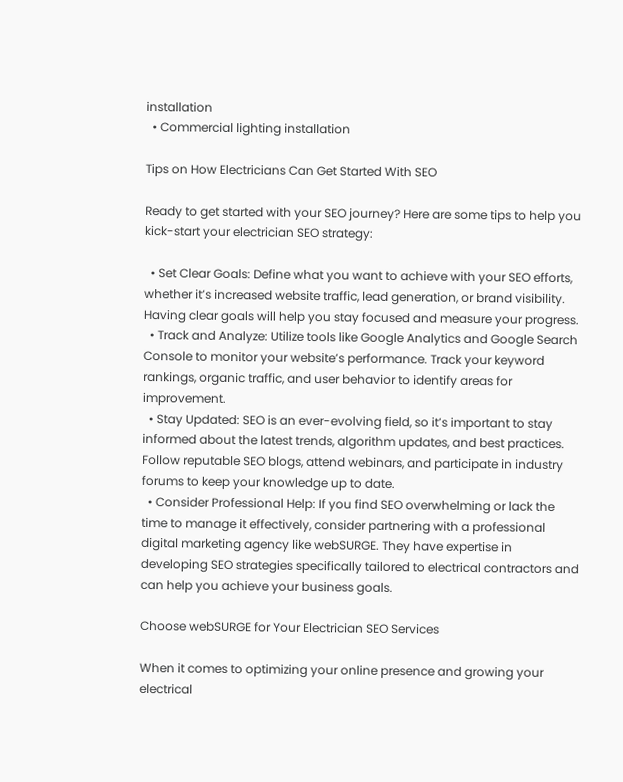installation
  • Commercial lighting installation

Tips on How Electricians Can Get Started With SEO

Ready to get started with your SEO journey? Here are some tips to help you kick-start your electrician SEO strategy:

  • Set Clear Goals: Define what you want to achieve with your SEO efforts, whether it’s increased website traffic, lead generation, or brand visibility. Having clear goals will help you stay focused and measure your progress.
  • Track and Analyze: Utilize tools like Google Analytics and Google Search Console to monitor your website’s performance. Track your keyword rankings, organic traffic, and user behavior to identify areas for improvement.
  • Stay Updated: SEO is an ever-evolving field, so it’s important to stay informed about the latest trends, algorithm updates, and best practices. Follow reputable SEO blogs, attend webinars, and participate in industry forums to keep your knowledge up to date.
  • Consider Professional Help: If you find SEO overwhelming or lack the time to manage it effectively, consider partnering with a professional digital marketing agency like webSURGE. They have expertise in developing SEO strategies specifically tailored to electrical contractors and can help you achieve your business goals.

Choose webSURGE for Your Electrician SEO Services

When it comes to optimizing your online presence and growing your electrical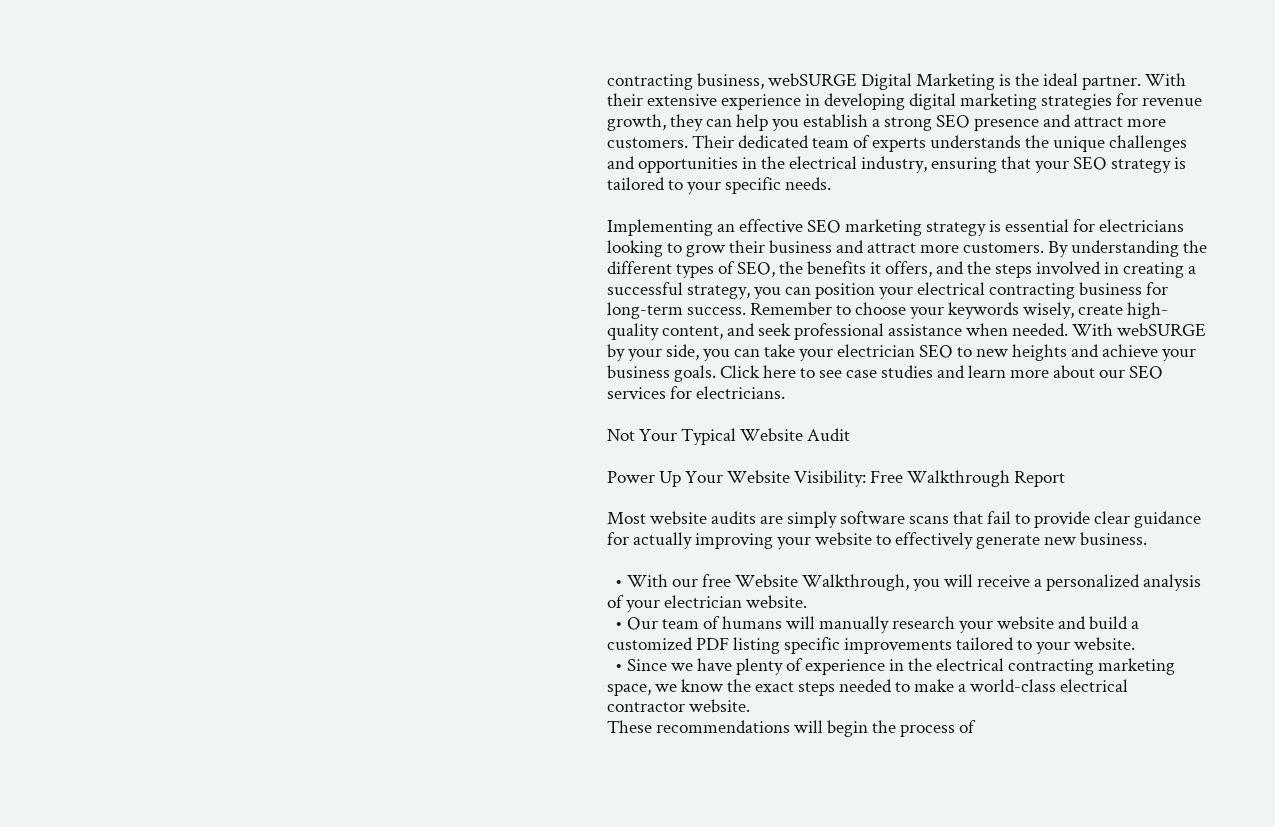contracting business, webSURGE Digital Marketing is the ideal partner. With their extensive experience in developing digital marketing strategies for revenue growth, they can help you establish a strong SEO presence and attract more customers. Their dedicated team of experts understands the unique challenges and opportunities in the electrical industry, ensuring that your SEO strategy is tailored to your specific needs.

Implementing an effective SEO marketing strategy is essential for electricians looking to grow their business and attract more customers. By understanding the different types of SEO, the benefits it offers, and the steps involved in creating a successful strategy, you can position your electrical contracting business for long-term success. Remember to choose your keywords wisely, create high-quality content, and seek professional assistance when needed. With webSURGE by your side, you can take your electrician SEO to new heights and achieve your business goals. Click here to see case studies and learn more about our SEO services for electricians.

Not Your Typical Website Audit

Power Up Your Website Visibility: Free Walkthrough Report

Most website audits are simply software scans that fail to provide clear guidance for actually improving your website to effectively generate new business.

  • With our free Website Walkthrough, you will receive a personalized analysis of your electrician website.
  • Our team of humans will manually research your website and build a customized PDF listing specific improvements tailored to your website.
  • Since we have plenty of experience in the electrical contracting marketing space, we know the exact steps needed to make a world-class electrical contractor website.
These recommendations will begin the process of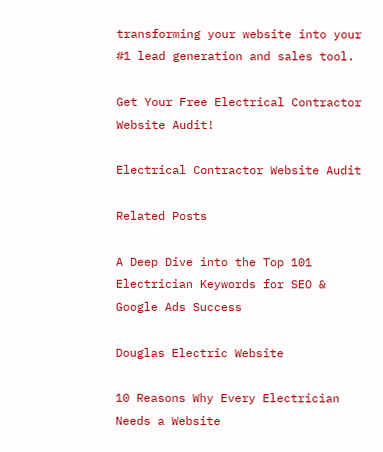transforming your website into your #1 lead generation and sales tool.

Get Your Free Electrical Contractor Website Audit!

Electrical Contractor Website Audit

Related Posts

A Deep Dive into the Top 101 Electrician Keywords for SEO & Google Ads Success

Douglas Electric Website

10 Reasons Why Every Electrician Needs a Website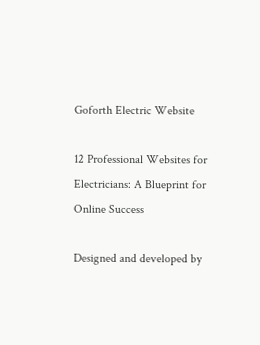Goforth Electric Website

12 Professional Websites for Electricians: A Blueprint for Online Success

Designed and developed by